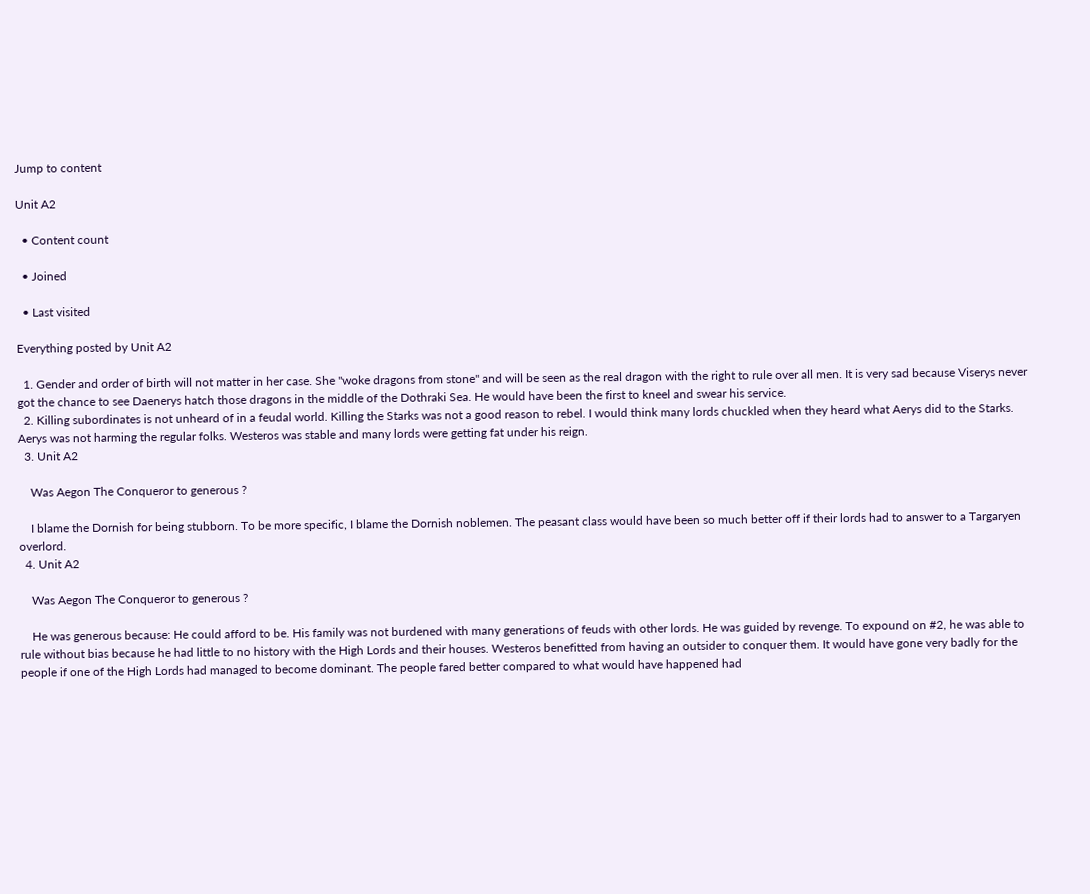Jump to content

Unit A2

  • Content count

  • Joined

  • Last visited

Everything posted by Unit A2

  1. Gender and order of birth will not matter in her case. She "woke dragons from stone" and will be seen as the real dragon with the right to rule over all men. It is very sad because Viserys never got the chance to see Daenerys hatch those dragons in the middle of the Dothraki Sea. He would have been the first to kneel and swear his service.
  2. Killing subordinates is not unheard of in a feudal world. Killing the Starks was not a good reason to rebel. I would think many lords chuckled when they heard what Aerys did to the Starks. Aerys was not harming the regular folks. Westeros was stable and many lords were getting fat under his reign.
  3. Unit A2

    Was Aegon The Conqueror to generous ?

    I blame the Dornish for being stubborn. To be more specific, I blame the Dornish noblemen. The peasant class would have been so much better off if their lords had to answer to a Targaryen overlord.
  4. Unit A2

    Was Aegon The Conqueror to generous ?

    He was generous because: He could afford to be. His family was not burdened with many generations of feuds with other lords. He was guided by revenge. To expound on #2, he was able to rule without bias because he had little to no history with the High Lords and their houses. Westeros benefitted from having an outsider to conquer them. It would have gone very badly for the people if one of the High Lords had managed to become dominant. The people fared better compared to what would have happened had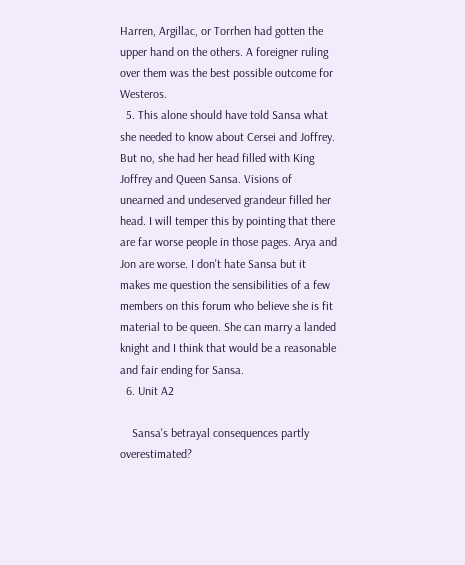Harren, Argillac, or Torrhen had gotten the upper hand on the others. A foreigner ruling over them was the best possible outcome for Westeros.
  5. This alone should have told Sansa what she needed to know about Cersei and Joffrey. But no, she had her head filled with King Joffrey and Queen Sansa. Visions of unearned and undeserved grandeur filled her head. I will temper this by pointing that there are far worse people in those pages. Arya and Jon are worse. I don't hate Sansa but it makes me question the sensibilities of a few members on this forum who believe she is fit material to be queen. She can marry a landed knight and I think that would be a reasonable and fair ending for Sansa.
  6. Unit A2

    Sansa's betrayal consequences partly overestimated?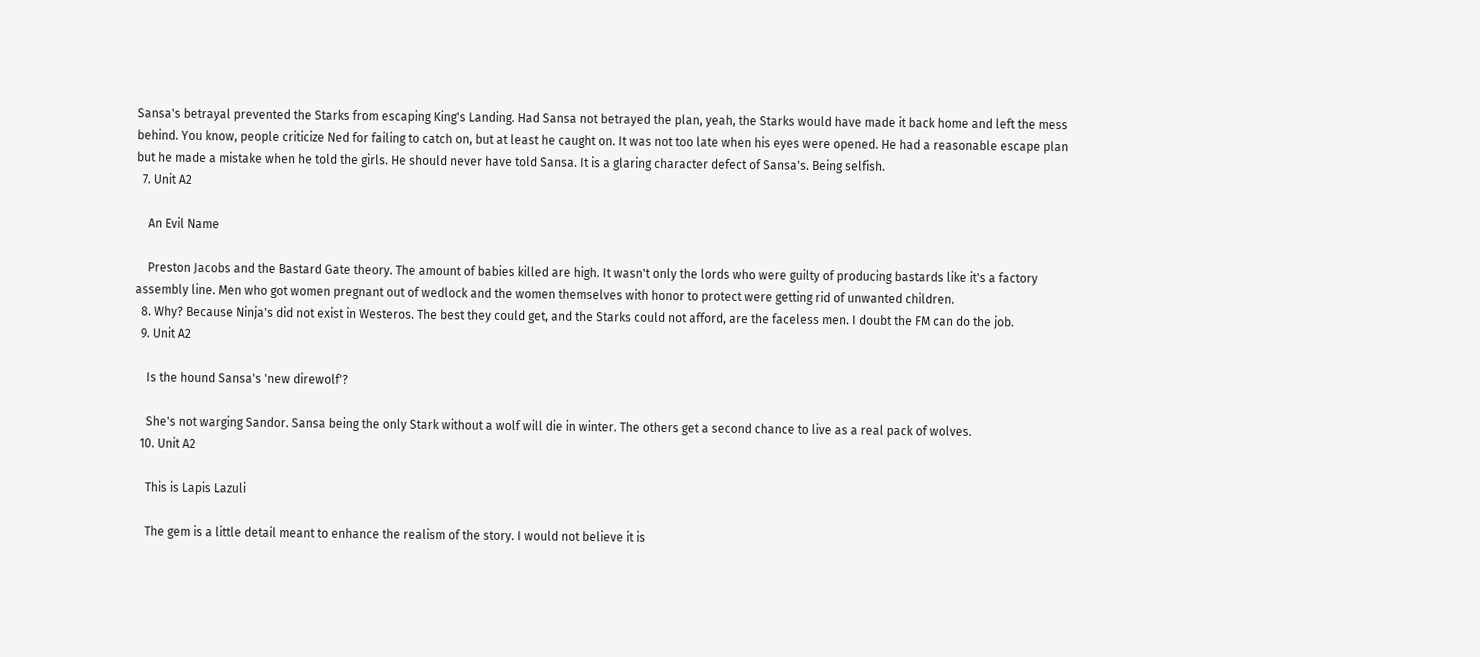Sansa's betrayal prevented the Starks from escaping King's Landing. Had Sansa not betrayed the plan, yeah, the Starks would have made it back home and left the mess behind. You know, people criticize Ned for failing to catch on, but at least he caught on. It was not too late when his eyes were opened. He had a reasonable escape plan but he made a mistake when he told the girls. He should never have told Sansa. It is a glaring character defect of Sansa's. Being selfish.
  7. Unit A2

    An Evil Name

    Preston Jacobs and the Bastard Gate theory. The amount of babies killed are high. It wasn't only the lords who were guilty of producing bastards like it's a factory assembly line. Men who got women pregnant out of wedlock and the women themselves with honor to protect were getting rid of unwanted children.
  8. Why? Because Ninja's did not exist in Westeros. The best they could get, and the Starks could not afford, are the faceless men. I doubt the FM can do the job.
  9. Unit A2

    Is the hound Sansa's 'new direwolf'?

    She's not warging Sandor. Sansa being the only Stark without a wolf will die in winter. The others get a second chance to live as a real pack of wolves.
  10. Unit A2

    This is Lapis Lazuli

    The gem is a little detail meant to enhance the realism of the story. I would not believe it is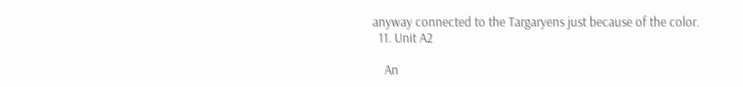anyway connected to the Targaryens just because of the color.
  11. Unit A2

    An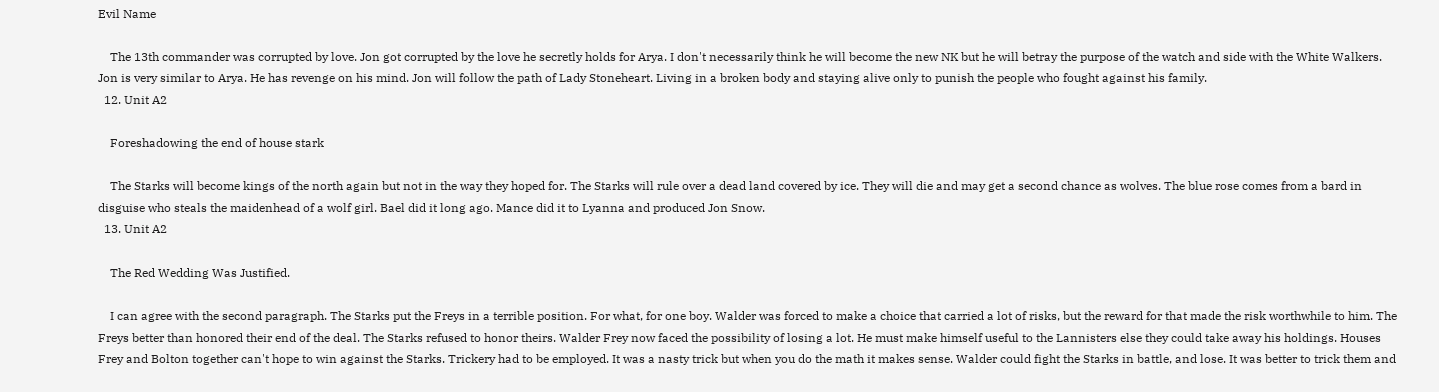Evil Name

    The 13th commander was corrupted by love. Jon got corrupted by the love he secretly holds for Arya. I don't necessarily think he will become the new NK but he will betray the purpose of the watch and side with the White Walkers. Jon is very similar to Arya. He has revenge on his mind. Jon will follow the path of Lady Stoneheart. Living in a broken body and staying alive only to punish the people who fought against his family.
  12. Unit A2

    Foreshadowing the end of house stark

    The Starks will become kings of the north again but not in the way they hoped for. The Starks will rule over a dead land covered by ice. They will die and may get a second chance as wolves. The blue rose comes from a bard in disguise who steals the maidenhead of a wolf girl. Bael did it long ago. Mance did it to Lyanna and produced Jon Snow.
  13. Unit A2

    The Red Wedding Was Justified.

    I can agree with the second paragraph. The Starks put the Freys in a terrible position. For what, for one boy. Walder was forced to make a choice that carried a lot of risks, but the reward for that made the risk worthwhile to him. The Freys better than honored their end of the deal. The Starks refused to honor theirs. Walder Frey now faced the possibility of losing a lot. He must make himself useful to the Lannisters else they could take away his holdings. Houses Frey and Bolton together can't hope to win against the Starks. Trickery had to be employed. It was a nasty trick but when you do the math it makes sense. Walder could fight the Starks in battle, and lose. It was better to trick them and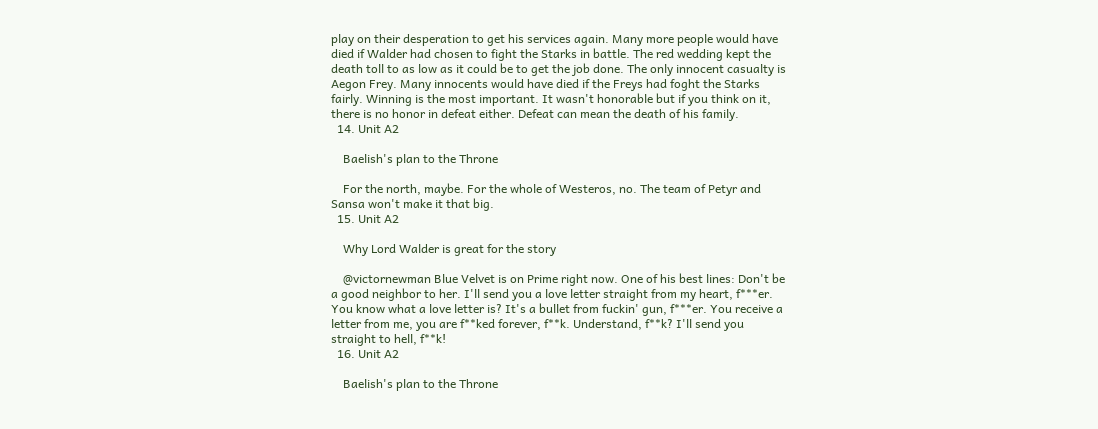play on their desperation to get his services again. Many more people would have died if Walder had chosen to fight the Starks in battle. The red wedding kept the death toll to as low as it could be to get the job done. The only innocent casualty is Aegon Frey. Many innocents would have died if the Freys had foght the Starks fairly. Winning is the most important. It wasn't honorable but if you think on it, there is no honor in defeat either. Defeat can mean the death of his family.
  14. Unit A2

    Baelish's plan to the Throne

    For the north, maybe. For the whole of Westeros, no. The team of Petyr and Sansa won't make it that big.
  15. Unit A2

    Why Lord Walder is great for the story

    @victornewman Blue Velvet is on Prime right now. One of his best lines: Don't be a good neighbor to her. I'll send you a love letter straight from my heart, f***er. You know what a love letter is? It's a bullet from fuckin' gun, f***er. You receive a letter from me, you are f**ked forever, f**k. Understand, f**k? I'll send you straight to hell, f**k!
  16. Unit A2

    Baelish's plan to the Throne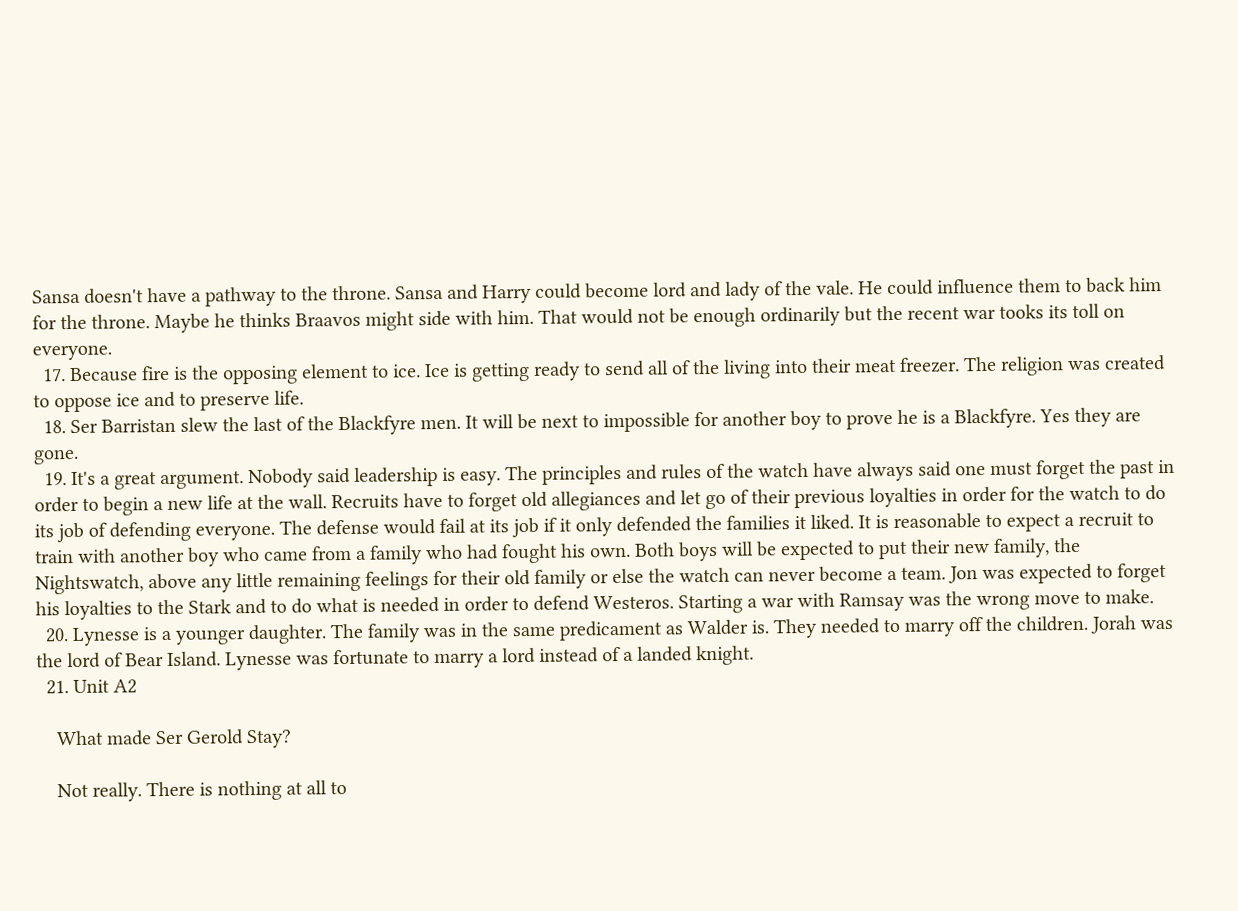Sansa doesn't have a pathway to the throne. Sansa and Harry could become lord and lady of the vale. He could influence them to back him for the throne. Maybe he thinks Braavos might side with him. That would not be enough ordinarily but the recent war tooks its toll on everyone.
  17. Because fire is the opposing element to ice. Ice is getting ready to send all of the living into their meat freezer. The religion was created to oppose ice and to preserve life.
  18. Ser Barristan slew the last of the Blackfyre men. It will be next to impossible for another boy to prove he is a Blackfyre. Yes they are gone.
  19. It's a great argument. Nobody said leadership is easy. The principles and rules of the watch have always said one must forget the past in order to begin a new life at the wall. Recruits have to forget old allegiances and let go of their previous loyalties in order for the watch to do its job of defending everyone. The defense would fail at its job if it only defended the families it liked. It is reasonable to expect a recruit to train with another boy who came from a family who had fought his own. Both boys will be expected to put their new family, the Nightswatch, above any little remaining feelings for their old family or else the watch can never become a team. Jon was expected to forget his loyalties to the Stark and to do what is needed in order to defend Westeros. Starting a war with Ramsay was the wrong move to make.
  20. Lynesse is a younger daughter. The family was in the same predicament as Walder is. They needed to marry off the children. Jorah was the lord of Bear Island. Lynesse was fortunate to marry a lord instead of a landed knight.
  21. Unit A2

    What made Ser Gerold Stay?

    Not really. There is nothing at all to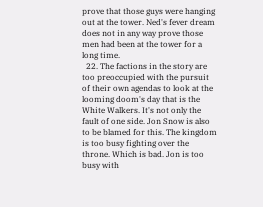prove that those guys were hanging out at the tower. Ned's fever dream does not in any way prove those men had been at the tower for a long time.
  22. The factions in the story are too preoccupied with the pursuit of their own agendas to look at the looming doom's day that is the White Walkers. It's not only the fault of one side. Jon Snow is also to be blamed for this. The kingdom is too busy fighting over the throne. Which is bad. Jon is too busy with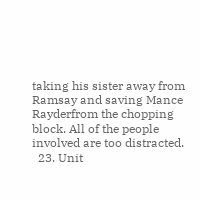taking his sister away from Ramsay and saving Mance Rayderfrom the chopping block. All of the people involved are too distracted.
  23. Unit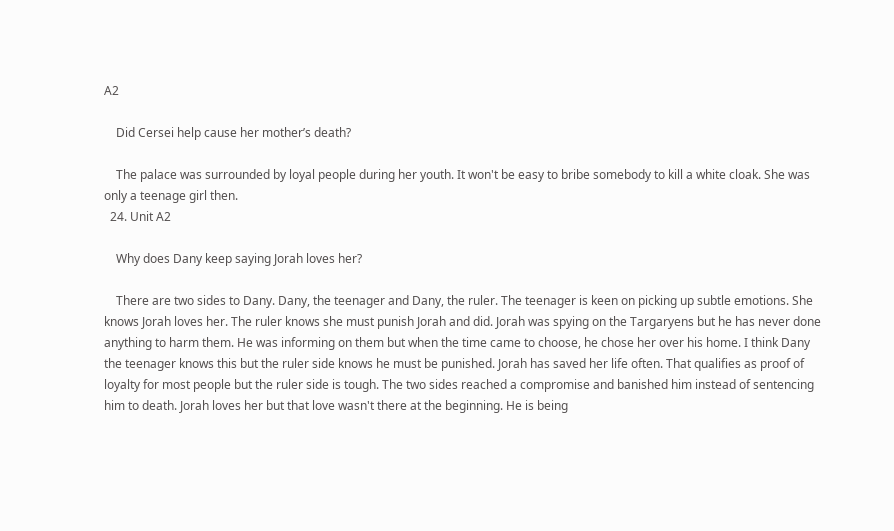A2

    Did Cersei help cause her mother’s death?

    The palace was surrounded by loyal people during her youth. It won't be easy to bribe somebody to kill a white cloak. She was only a teenage girl then.
  24. Unit A2

    Why does Dany keep saying Jorah loves her?

    There are two sides to Dany. Dany, the teenager and Dany, the ruler. The teenager is keen on picking up subtle emotions. She knows Jorah loves her. The ruler knows she must punish Jorah and did. Jorah was spying on the Targaryens but he has never done anything to harm them. He was informing on them but when the time came to choose, he chose her over his home. I think Dany the teenager knows this but the ruler side knows he must be punished. Jorah has saved her life often. That qualifies as proof of loyalty for most people but the ruler side is tough. The two sides reached a compromise and banished him instead of sentencing him to death. Jorah loves her but that love wasn't there at the beginning. He is being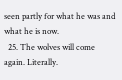seen partly for what he was and what he is now.
  25. The wolves will come again. Literally.